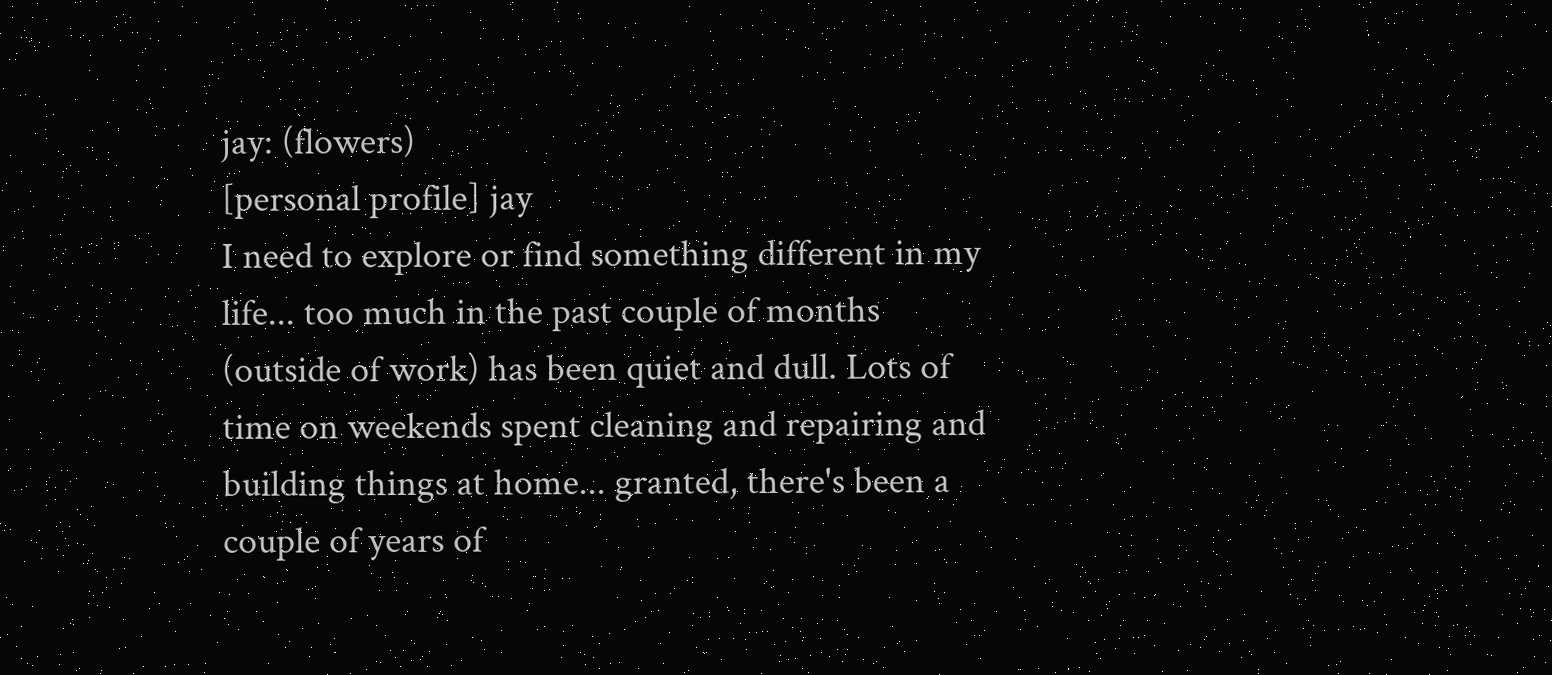jay: (flowers)
[personal profile] jay
I need to explore or find something different in my life... too much in the past couple of months (outside of work) has been quiet and dull. Lots of time on weekends spent cleaning and repairing and building things at home... granted, there's been a couple of years of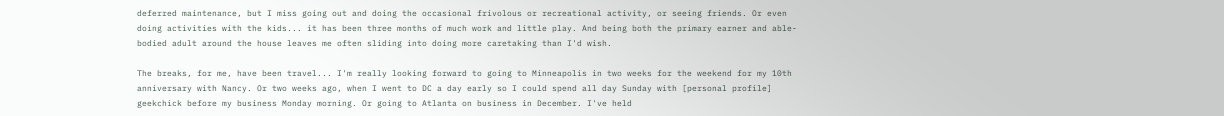deferred maintenance, but I miss going out and doing the occasional frivolous or recreational activity, or seeing friends. Or even doing activities with the kids... it has been three months of much work and little play. And being both the primary earner and able-bodied adult around the house leaves me often sliding into doing more caretaking than I'd wish.

The breaks, for me, have been travel... I'm really looking forward to going to Minneapolis in two weeks for the weekend for my 10th anniversary with Nancy. Or two weeks ago, when I went to DC a day early so I could spend all day Sunday with [personal profile] geekchick before my business Monday morning. Or going to Atlanta on business in December. I've held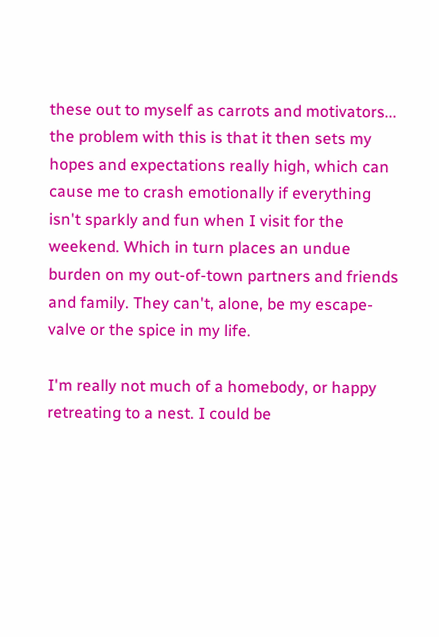these out to myself as carrots and motivators... the problem with this is that it then sets my hopes and expectations really high, which can cause me to crash emotionally if everything isn't sparkly and fun when I visit for the weekend. Which in turn places an undue burden on my out-of-town partners and friends and family. They can't, alone, be my escape-valve or the spice in my life.

I'm really not much of a homebody, or happy retreating to a nest. I could be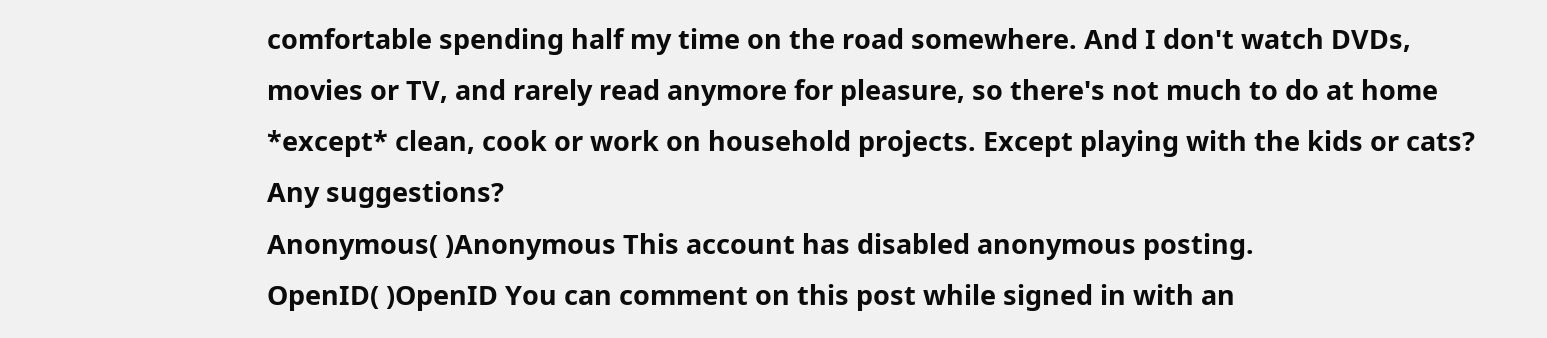comfortable spending half my time on the road somewhere. And I don't watch DVDs, movies or TV, and rarely read anymore for pleasure, so there's not much to do at home *except* clean, cook or work on household projects. Except playing with the kids or cats? Any suggestions?
Anonymous( )Anonymous This account has disabled anonymous posting.
OpenID( )OpenID You can comment on this post while signed in with an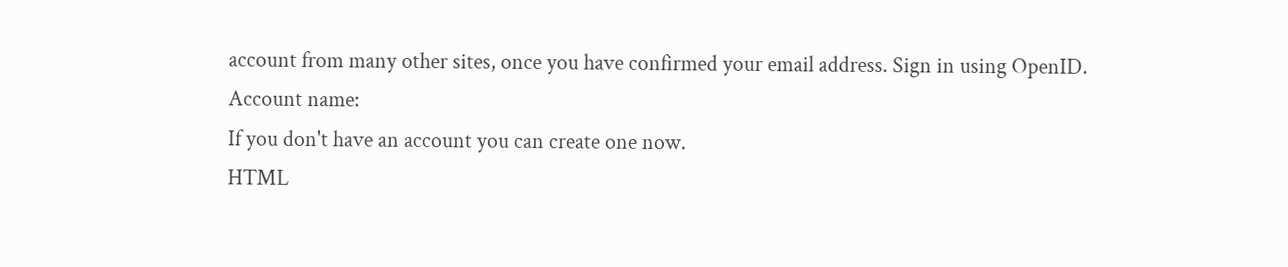account from many other sites, once you have confirmed your email address. Sign in using OpenID.
Account name:
If you don't have an account you can create one now.
HTML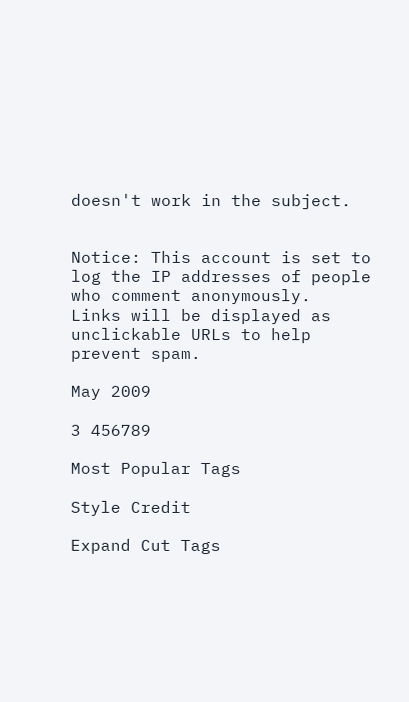doesn't work in the subject.


Notice: This account is set to log the IP addresses of people who comment anonymously.
Links will be displayed as unclickable URLs to help prevent spam.

May 2009

3 456789

Most Popular Tags

Style Credit

Expand Cut Tags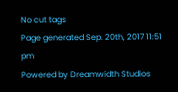No cut tags
Page generated Sep. 20th, 2017 11:51 pm
Powered by Dreamwidth Studios